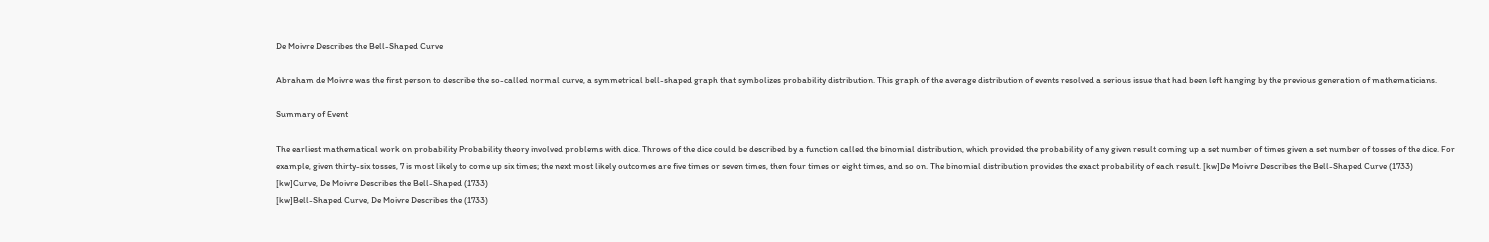De Moivre Describes the Bell-Shaped Curve

Abraham de Moivre was the first person to describe the so-called normal curve, a symmetrical bell-shaped graph that symbolizes probability distribution. This graph of the average distribution of events resolved a serious issue that had been left hanging by the previous generation of mathematicians.

Summary of Event

The earliest mathematical work on probability Probability theory involved problems with dice. Throws of the dice could be described by a function called the binomial distribution, which provided the probability of any given result coming up a set number of times given a set number of tosses of the dice. For example, given thirty-six tosses, 7 is most likely to come up six times; the next most likely outcomes are five times or seven times, then four times or eight times, and so on. The binomial distribution provides the exact probability of each result. [kw]De Moivre Describes the Bell-Shaped Curve (1733)
[kw]Curve, De Moivre Describes the Bell-Shaped (1733)
[kw]Bell-Shaped Curve, De Moivre Describes the (1733)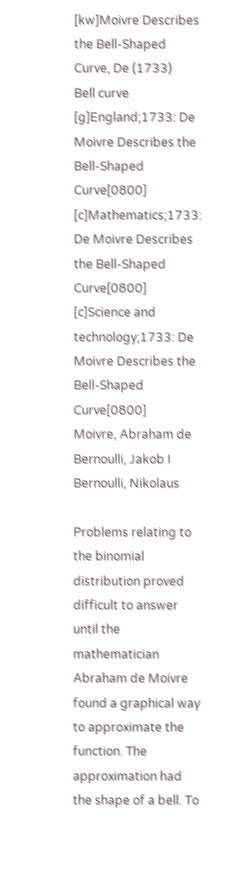[kw]Moivre Describes the Bell-Shaped Curve, De (1733)
Bell curve
[g]England;1733: De Moivre Describes the Bell-Shaped Curve[0800]
[c]Mathematics;1733: De Moivre Describes the Bell-Shaped Curve[0800]
[c]Science and technology;1733: De Moivre Describes the Bell-Shaped Curve[0800]
Moivre, Abraham de
Bernoulli, Jakob I
Bernoulli, Nikolaus

Problems relating to the binomial distribution proved difficult to answer until the mathematician Abraham de Moivre found a graphical way to approximate the function. The approximation had the shape of a bell. To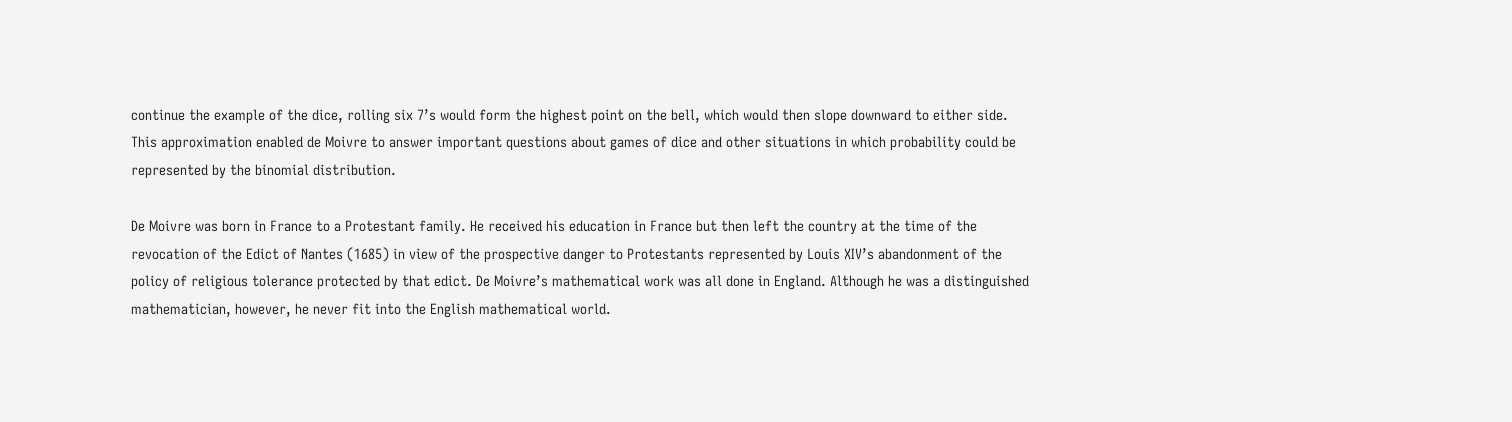continue the example of the dice, rolling six 7’s would form the highest point on the bell, which would then slope downward to either side. This approximation enabled de Moivre to answer important questions about games of dice and other situations in which probability could be represented by the binomial distribution.

De Moivre was born in France to a Protestant family. He received his education in France but then left the country at the time of the revocation of the Edict of Nantes (1685) in view of the prospective danger to Protestants represented by Louis XIV’s abandonment of the policy of religious tolerance protected by that edict. De Moivre’s mathematical work was all done in England. Although he was a distinguished mathematician, however, he never fit into the English mathematical world.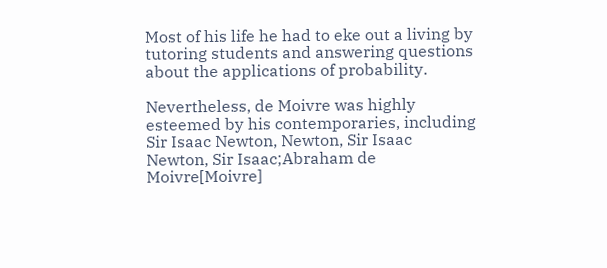Most of his life he had to eke out a living by tutoring students and answering questions about the applications of probability.

Nevertheless, de Moivre was highly esteemed by his contemporaries, including Sir Isaac Newton, Newton, Sir Isaac
Newton, Sir Isaac;Abraham de Moivre[Moivre]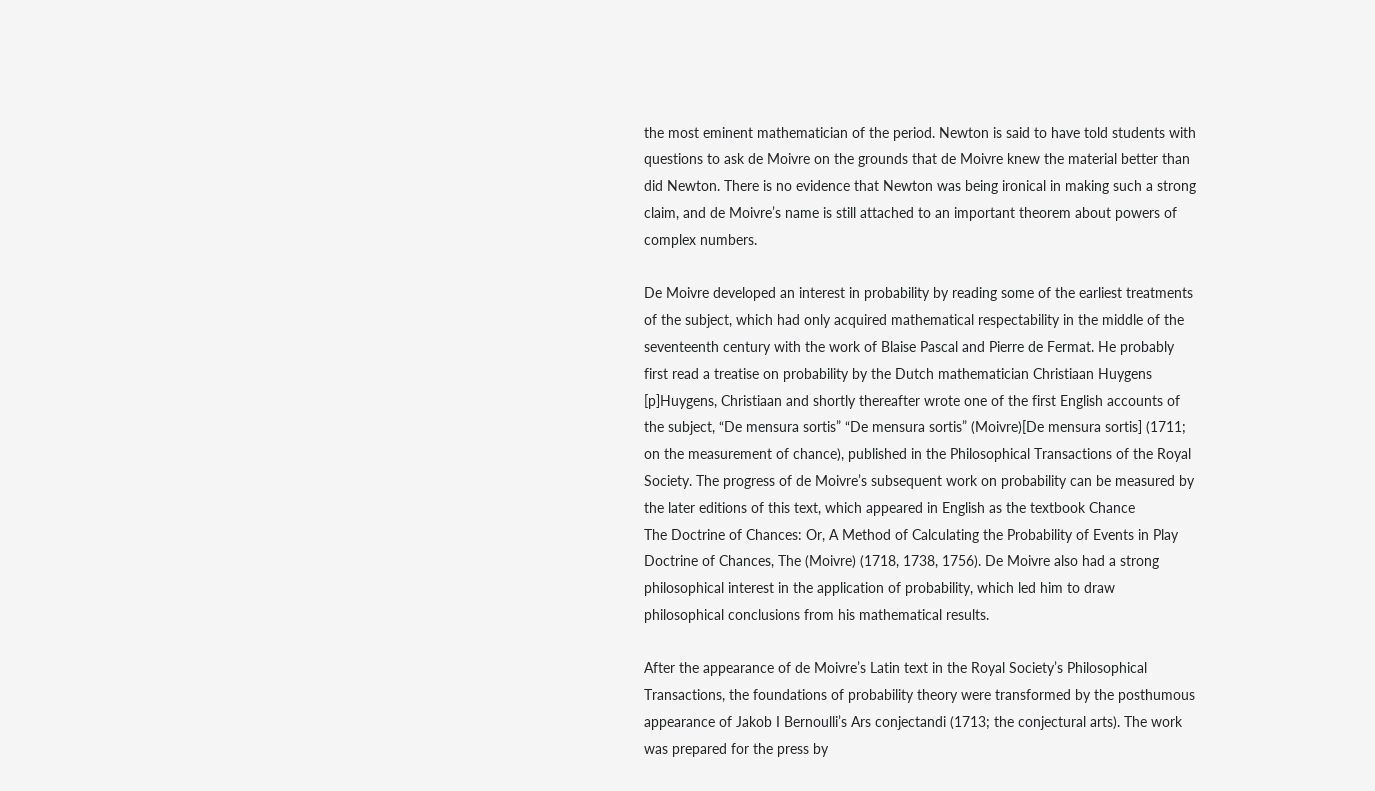the most eminent mathematician of the period. Newton is said to have told students with questions to ask de Moivre on the grounds that de Moivre knew the material better than did Newton. There is no evidence that Newton was being ironical in making such a strong claim, and de Moivre’s name is still attached to an important theorem about powers of complex numbers.

De Moivre developed an interest in probability by reading some of the earliest treatments of the subject, which had only acquired mathematical respectability in the middle of the seventeenth century with the work of Blaise Pascal and Pierre de Fermat. He probably first read a treatise on probability by the Dutch mathematician Christiaan Huygens [p]Huygens, Christiaan and shortly thereafter wrote one of the first English accounts of the subject, “De mensura sortis” “De mensura sortis” (Moivre)[De mensura sortis] (1711; on the measurement of chance), published in the Philosophical Transactions of the Royal Society. The progress of de Moivre’s subsequent work on probability can be measured by the later editions of this text, which appeared in English as the textbook Chance
The Doctrine of Chances: Or, A Method of Calculating the Probability of Events in Play
Doctrine of Chances, The (Moivre) (1718, 1738, 1756). De Moivre also had a strong philosophical interest in the application of probability, which led him to draw philosophical conclusions from his mathematical results.

After the appearance of de Moivre’s Latin text in the Royal Society’s Philosophical Transactions, the foundations of probability theory were transformed by the posthumous appearance of Jakob I Bernoulli’s Ars conjectandi (1713; the conjectural arts). The work was prepared for the press by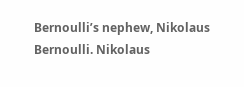Bernoulli’s nephew, Nikolaus Bernoulli. Nikolaus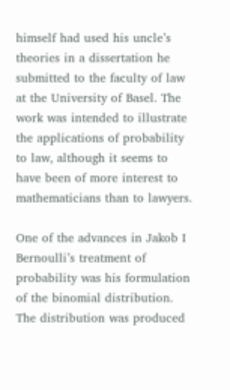himself had used his uncle’s theories in a dissertation he submitted to the faculty of law at the University of Basel. The work was intended to illustrate the applications of probability to law, although it seems to have been of more interest to mathematicians than to lawyers.

One of the advances in Jakob I Bernoulli’s treatment of probability was his formulation of the binomial distribution. The distribution was produced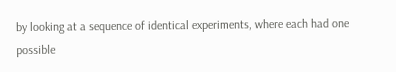by looking at a sequence of identical experiments, where each had one possible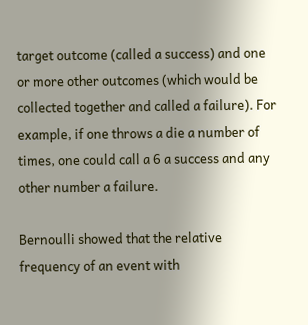target outcome (called a success) and one or more other outcomes (which would be collected together and called a failure). For example, if one throws a die a number of times, one could call a 6 a success and any other number a failure.

Bernoulli showed that the relative frequency of an event with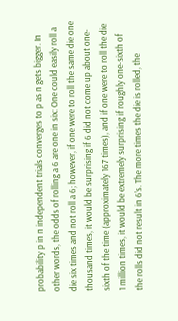probability p in n independent trials converges to p as n gets bigger. In other words, the odds of rolling a 6 are one in six: One could easily roll a die six times and not roll a 6; however, if one were to roll the same die one thousand times, it would be surprising if 6 did not come up about one-sixth of the time (approximately 167 times), and if one were to roll the die 1 million times, it would be extremely surprising if roughly one-sixth of the rolls did not result in 6’s. The more times the die is rolled, the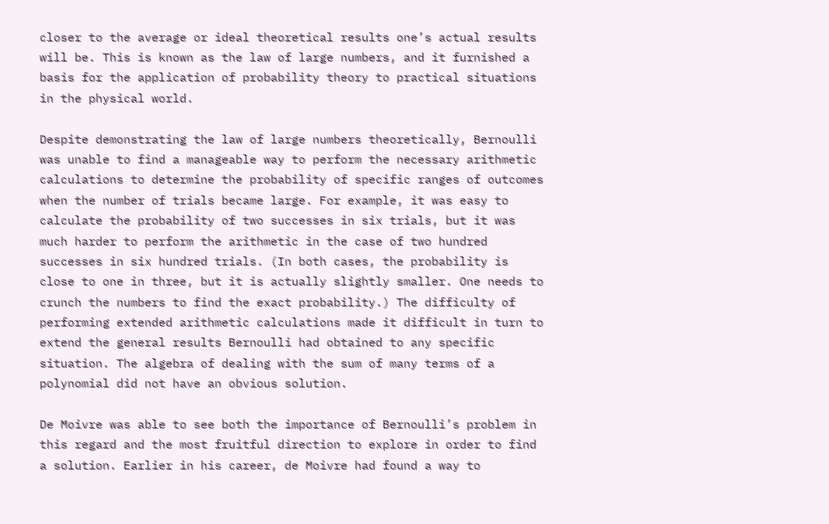closer to the average or ideal theoretical results one’s actual results will be. This is known as the law of large numbers, and it furnished a basis for the application of probability theory to practical situations in the physical world.

Despite demonstrating the law of large numbers theoretically, Bernoulli was unable to find a manageable way to perform the necessary arithmetic calculations to determine the probability of specific ranges of outcomes when the number of trials became large. For example, it was easy to calculate the probability of two successes in six trials, but it was much harder to perform the arithmetic in the case of two hundred successes in six hundred trials. (In both cases, the probability is close to one in three, but it is actually slightly smaller. One needs to crunch the numbers to find the exact probability.) The difficulty of performing extended arithmetic calculations made it difficult in turn to extend the general results Bernoulli had obtained to any specific situation. The algebra of dealing with the sum of many terms of a polynomial did not have an obvious solution.

De Moivre was able to see both the importance of Bernoulli’s problem in this regard and the most fruitful direction to explore in order to find a solution. Earlier in his career, de Moivre had found a way to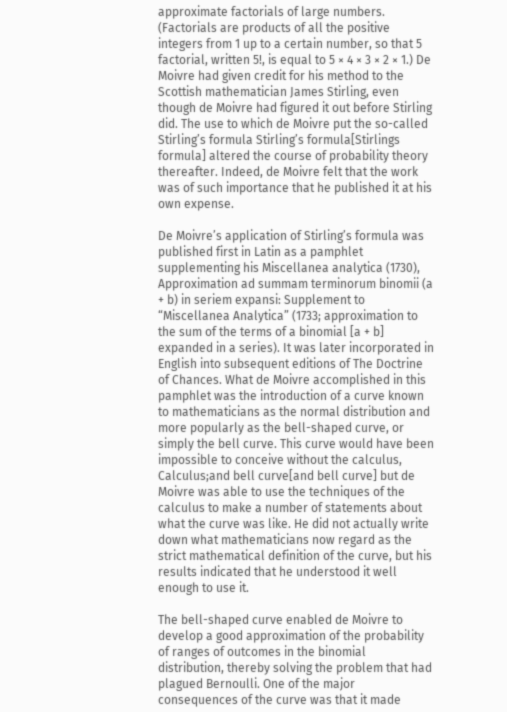approximate factorials of large numbers. (Factorials are products of all the positive integers from 1 up to a certain number, so that 5 factorial, written 5!, is equal to 5 × 4 × 3 × 2 × 1.) De Moivre had given credit for his method to the Scottish mathematician James Stirling, even though de Moivre had figured it out before Stirling did. The use to which de Moivre put the so-called Stirling’s formula Stirling’s formula[Stirlings formula] altered the course of probability theory thereafter. Indeed, de Moivre felt that the work was of such importance that he published it at his own expense.

De Moivre’s application of Stirling’s formula was published first in Latin as a pamphlet supplementing his Miscellanea analytica (1730), Approximation ad summam terminorum binomii (a + b) in seriem expansi: Supplement to “Miscellanea Analytica” (1733; approximation to the sum of the terms of a binomial [a + b] expanded in a series). It was later incorporated in English into subsequent editions of The Doctrine of Chances. What de Moivre accomplished in this pamphlet was the introduction of a curve known to mathematicians as the normal distribution and more popularly as the bell-shaped curve, or simply the bell curve. This curve would have been impossible to conceive without the calculus, Calculus;and bell curve[and bell curve] but de Moivre was able to use the techniques of the calculus to make a number of statements about what the curve was like. He did not actually write down what mathematicians now regard as the strict mathematical definition of the curve, but his results indicated that he understood it well enough to use it.

The bell-shaped curve enabled de Moivre to develop a good approximation of the probability of ranges of outcomes in the binomial distribution, thereby solving the problem that had plagued Bernoulli. One of the major consequences of the curve was that it made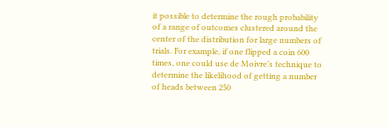it possible to determine the rough probability of a range of outcomes clustered around the center of the distribution for large numbers of trials. For example, if one flipped a coin 600 times, one could use de Moivre’s technique to determine the likelihood of getting a number of heads between 250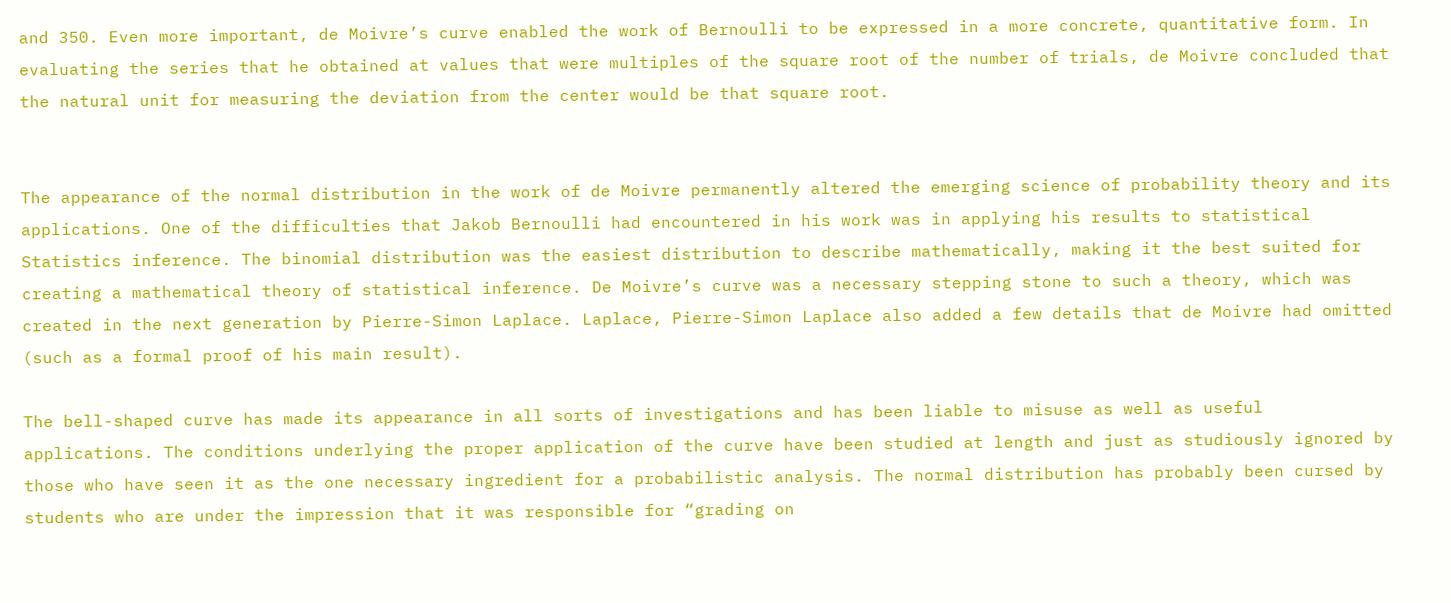and 350. Even more important, de Moivre’s curve enabled the work of Bernoulli to be expressed in a more concrete, quantitative form. In evaluating the series that he obtained at values that were multiples of the square root of the number of trials, de Moivre concluded that the natural unit for measuring the deviation from the center would be that square root.


The appearance of the normal distribution in the work of de Moivre permanently altered the emerging science of probability theory and its applications. One of the difficulties that Jakob Bernoulli had encountered in his work was in applying his results to statistical Statistics inference. The binomial distribution was the easiest distribution to describe mathematically, making it the best suited for creating a mathematical theory of statistical inference. De Moivre’s curve was a necessary stepping stone to such a theory, which was created in the next generation by Pierre-Simon Laplace. Laplace, Pierre-Simon Laplace also added a few details that de Moivre had omitted (such as a formal proof of his main result).

The bell-shaped curve has made its appearance in all sorts of investigations and has been liable to misuse as well as useful applications. The conditions underlying the proper application of the curve have been studied at length and just as studiously ignored by those who have seen it as the one necessary ingredient for a probabilistic analysis. The normal distribution has probably been cursed by students who are under the impression that it was responsible for “grading on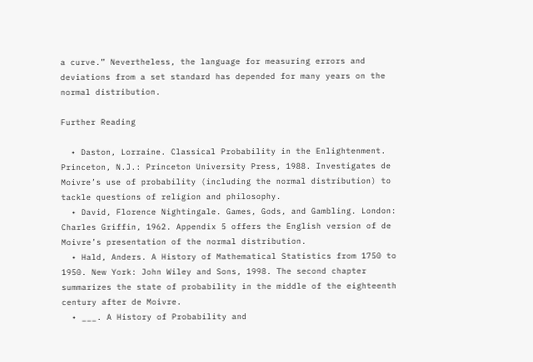a curve.” Nevertheless, the language for measuring errors and deviations from a set standard has depended for many years on the normal distribution.

Further Reading

  • Daston, Lorraine. Classical Probability in the Enlightenment. Princeton, N.J.: Princeton University Press, 1988. Investigates de Moivre’s use of probability (including the normal distribution) to tackle questions of religion and philosophy.
  • David, Florence Nightingale. Games, Gods, and Gambling. London: Charles Griffin, 1962. Appendix 5 offers the English version of de Moivre’s presentation of the normal distribution.
  • Hald, Anders. A History of Mathematical Statistics from 1750 to 1950. New York: John Wiley and Sons, 1998. The second chapter summarizes the state of probability in the middle of the eighteenth century after de Moivre.
  • ___. A History of Probability and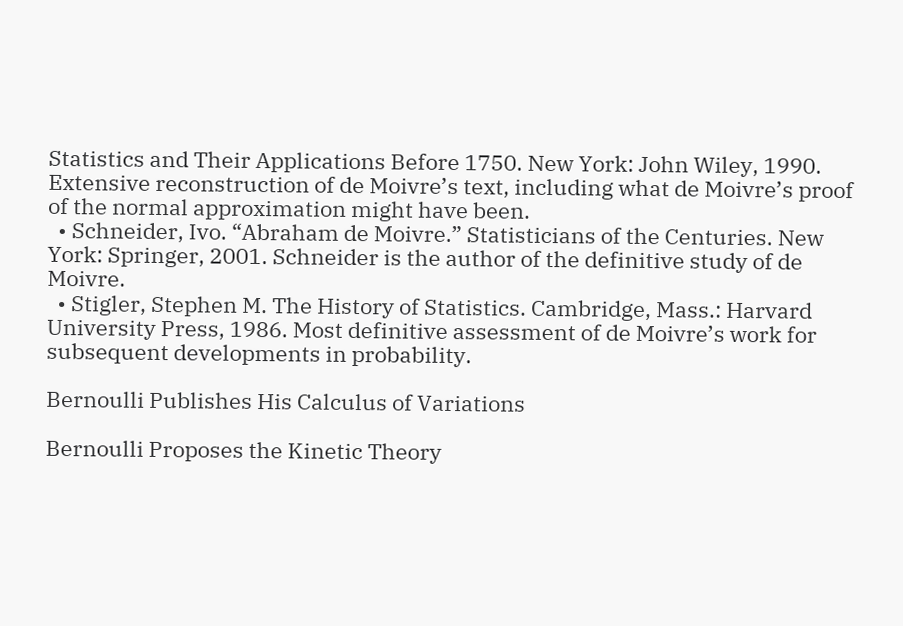Statistics and Their Applications Before 1750. New York: John Wiley, 1990. Extensive reconstruction of de Moivre’s text, including what de Moivre’s proof of the normal approximation might have been.
  • Schneider, Ivo. “Abraham de Moivre.” Statisticians of the Centuries. New York: Springer, 2001. Schneider is the author of the definitive study of de Moivre.
  • Stigler, Stephen M. The History of Statistics. Cambridge, Mass.: Harvard University Press, 1986. Most definitive assessment of de Moivre’s work for subsequent developments in probability.

Bernoulli Publishes His Calculus of Variations

Bernoulli Proposes the Kinetic Theory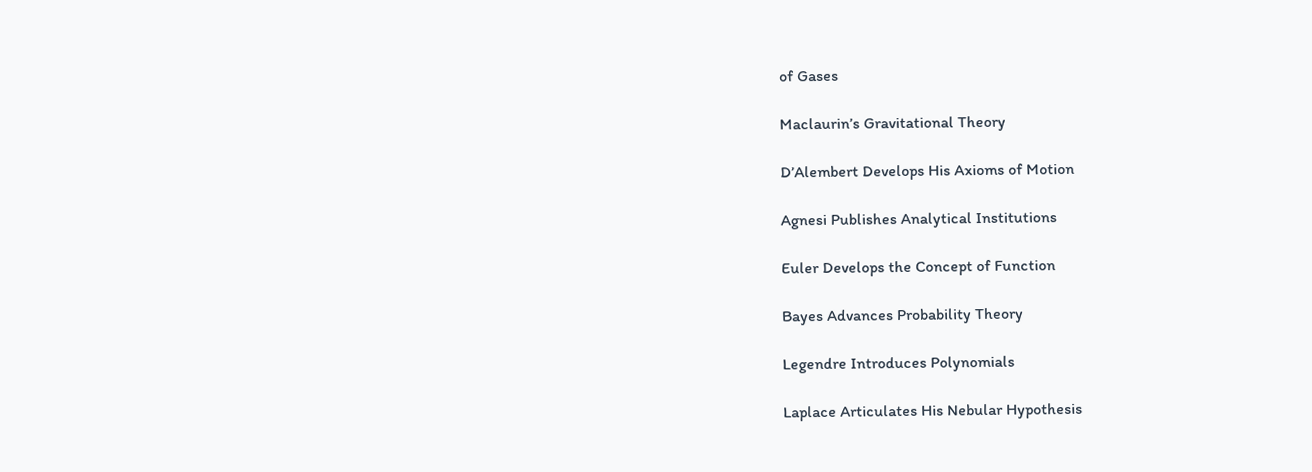of Gases

Maclaurin’s Gravitational Theory

D’Alembert Develops His Axioms of Motion

Agnesi Publishes Analytical Institutions

Euler Develops the Concept of Function

Bayes Advances Probability Theory

Legendre Introduces Polynomials

Laplace Articulates His Nebular Hypothesis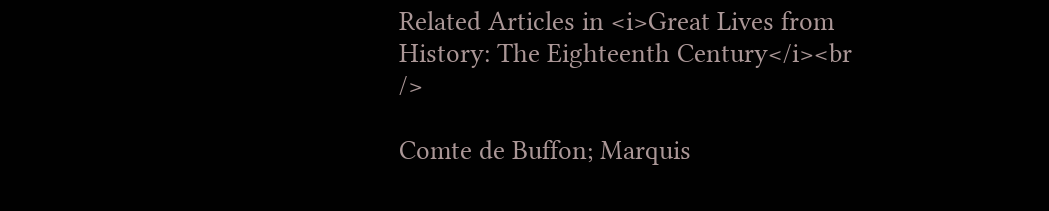Related Articles in <i>Great Lives from History: The Eighteenth Century</i><br />

Comte de Buffon; Marquis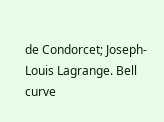de Condorcet; Joseph-Louis Lagrange. Bell curve